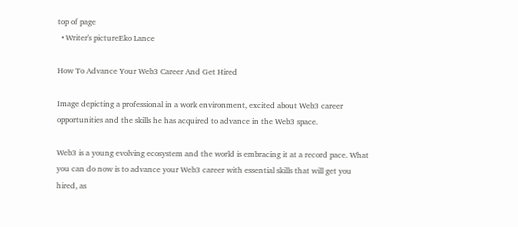top of page
  • Writer's pictureEko Lance

How To Advance Your Web3 Career And Get Hired

Image depicting a professional in a work environment, excited about Web3 career opportunities and the skills he has acquired to advance in the Web3 space.

Web3 is a young evolving ecosystem and the world is embracing it at a record pace. What you can do now is to advance your Web3 career with essential skills that will get you hired, as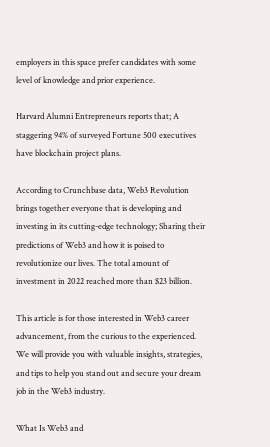employers in this space prefer candidates with some level of knowledge and prior experience.

Harvard Alumni Entrepreneurs reports that; A staggering 94% of surveyed Fortune 500 executives have blockchain project plans.

According to Crunchbase data, Web3 Revolution brings together everyone that is developing and investing in its cutting-edge technology; Sharing their predictions of Web3 and how it is poised to revolutionize our lives. The total amount of investment in 2022 reached more than $23 billion.

This article is for those interested in Web3 career advancement, from the curious to the experienced. We will provide you with valuable insights, strategies, and tips to help you stand out and secure your dream job in the Web3 industry.

What Is Web3 and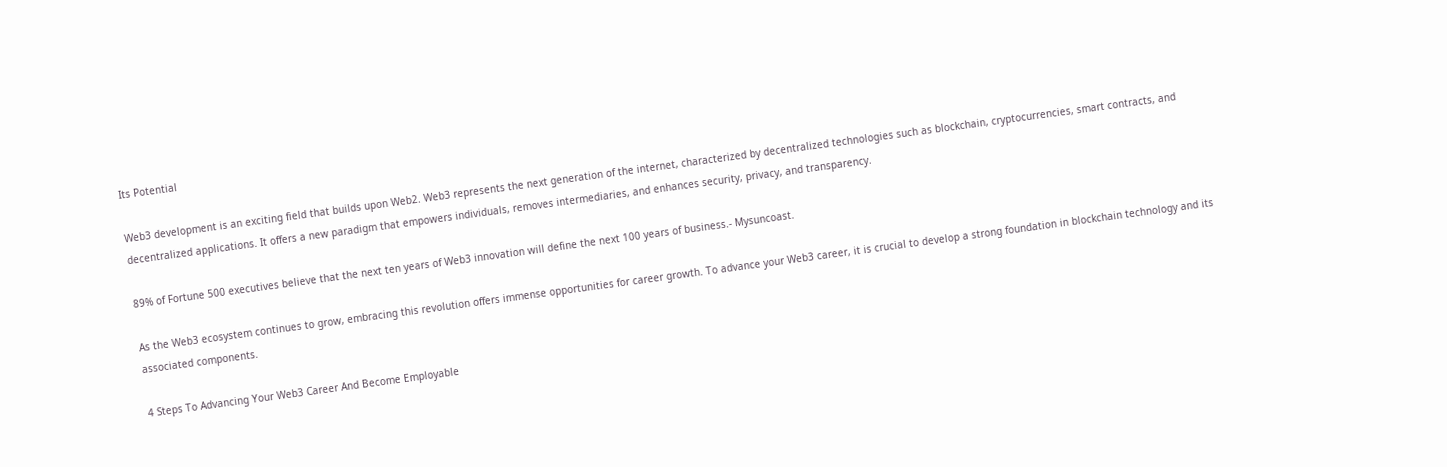Its Potential

Web3 development is an exciting field that builds upon Web2. Web3 represents the next generation of the internet, characterized by decentralized technologies such as blockchain, cryptocurrencies, smart contracts, and decentralized applications. It offers a new paradigm that empowers individuals, removes intermediaries, and enhances security, privacy, and transparency.

89% of Fortune 500 executives believe that the next ten years of Web3 innovation will define the next 100 years of business.- Mysuncoast.

As the Web3 ecosystem continues to grow, embracing this revolution offers immense opportunities for career growth. To advance your Web3 career, it is crucial to develop a strong foundation in blockchain technology and its associated components.

4 Steps To Advancing Your Web3 Career And Become Employable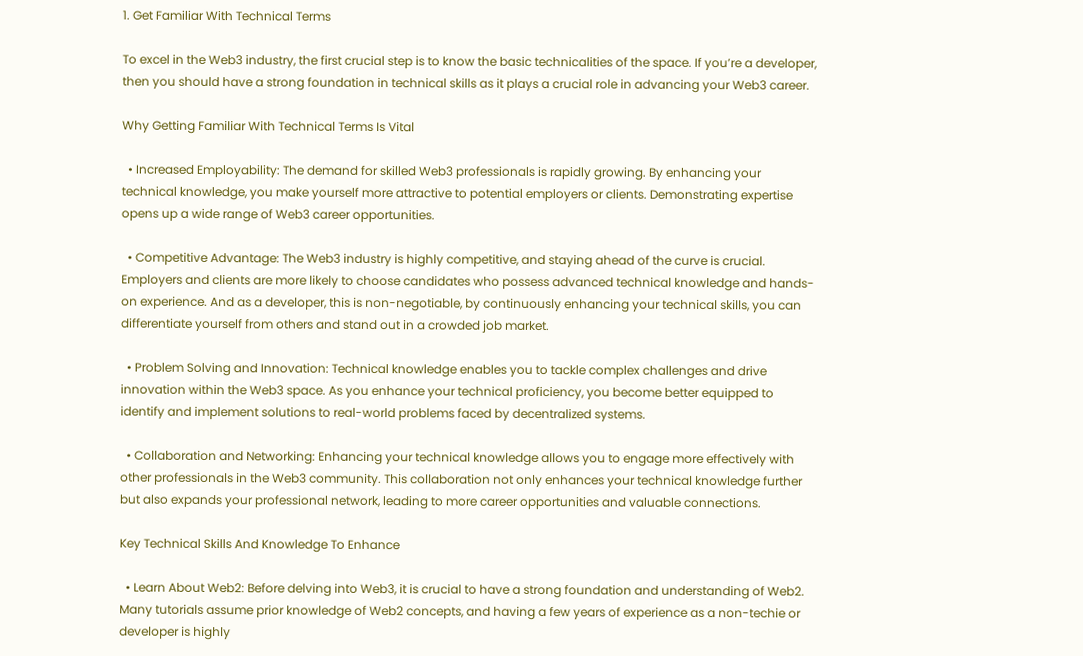1. Get Familiar With Technical Terms

To excel in the Web3 industry, the first crucial step is to know the basic technicalities of the space. If you’re a developer, then you should have a strong foundation in technical skills as it plays a crucial role in advancing your Web3 career.

Why Getting Familiar With Technical Terms Is Vital

  • Increased Employability: The demand for skilled Web3 professionals is rapidly growing. By enhancing your technical knowledge, you make yourself more attractive to potential employers or clients. Demonstrating expertise opens up a wide range of Web3 career opportunities.

  • Competitive Advantage: The Web3 industry is highly competitive, and staying ahead of the curve is crucial. Employers and clients are more likely to choose candidates who possess advanced technical knowledge and hands-on experience. And as a developer, this is non-negotiable, by continuously enhancing your technical skills, you can differentiate yourself from others and stand out in a crowded job market.

  • Problem Solving and Innovation: Technical knowledge enables you to tackle complex challenges and drive innovation within the Web3 space. As you enhance your technical proficiency, you become better equipped to identify and implement solutions to real-world problems faced by decentralized systems.

  • Collaboration and Networking: Enhancing your technical knowledge allows you to engage more effectively with other professionals in the Web3 community. This collaboration not only enhances your technical knowledge further but also expands your professional network, leading to more career opportunities and valuable connections.

Key Technical Skills And Knowledge To Enhance

  • Learn About Web2: Before delving into Web3, it is crucial to have a strong foundation and understanding of Web2. Many tutorials assume prior knowledge of Web2 concepts, and having a few years of experience as a non-techie or developer is highly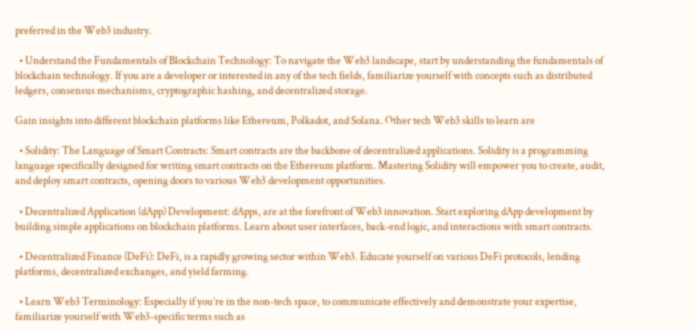preferred in the Web3 industry.

  • Understand the Fundamentals of Blockchain Technology: To navigate the Web3 landscape, start by understanding the fundamentals of blockchain technology. If you are a developer or interested in any of the tech fields, familiarize yourself with concepts such as distributed ledgers, consensus mechanisms, cryptographic hashing, and decentralized storage.

Gain insights into different blockchain platforms like Ethereum, Polkadot, and Solana. Other tech Web3 skills to learn are

  • Solidity: The Language of Smart Contracts: Smart contracts are the backbone of decentralized applications. Solidity is a programming language specifically designed for writing smart contracts on the Ethereum platform. Mastering Solidity will empower you to create, audit, and deploy smart contracts, opening doors to various Web3 development opportunities.

  • Decentralized Application (dApp) Development: dApps, are at the forefront of Web3 innovation. Start exploring dApp development by building simple applications on blockchain platforms. Learn about user interfaces, back-end logic, and interactions with smart contracts.

  • Decentralized Finance (DeFi): DeFi, is a rapidly growing sector within Web3. Educate yourself on various DeFi protocols, lending platforms, decentralized exchanges, and yield farming.

  • Learn Web3 Terminology: Especially if you’re in the non-tech space, to communicate effectively and demonstrate your expertise, familiarize yourself with Web3-specific terms such as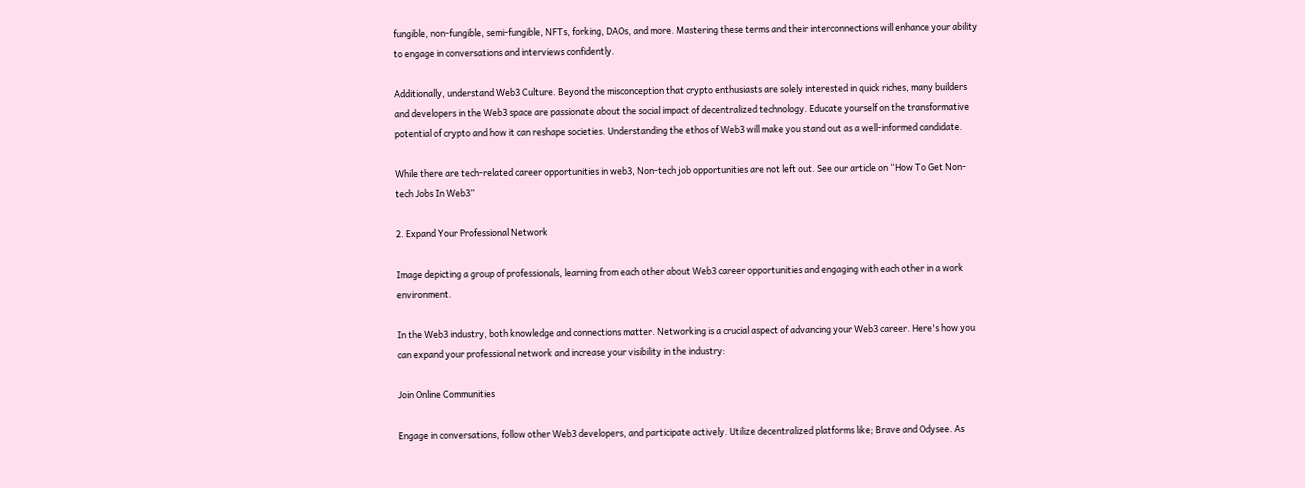fungible, non-fungible, semi-fungible, NFTs, forking, DAOs, and more. Mastering these terms and their interconnections will enhance your ability to engage in conversations and interviews confidently.

Additionally, understand Web3 Culture. Beyond the misconception that crypto enthusiasts are solely interested in quick riches, many builders and developers in the Web3 space are passionate about the social impact of decentralized technology. Educate yourself on the transformative potential of crypto and how it can reshape societies. Understanding the ethos of Web3 will make you stand out as a well-informed candidate.

While there are tech-related career opportunities in web3, Non-tech job opportunities are not left out. See our article on “How To Get Non-tech Jobs In Web3”

2. Expand Your Professional Network

Image depicting a group of professionals, learning from each other about Web3 career opportunities and engaging with each other in a work environment.

In the Web3 industry, both knowledge and connections matter. Networking is a crucial aspect of advancing your Web3 career. Here's how you can expand your professional network and increase your visibility in the industry:

Join Online Communities

Engage in conversations, follow other Web3 developers, and participate actively. Utilize decentralized platforms like; Brave and Odysee. As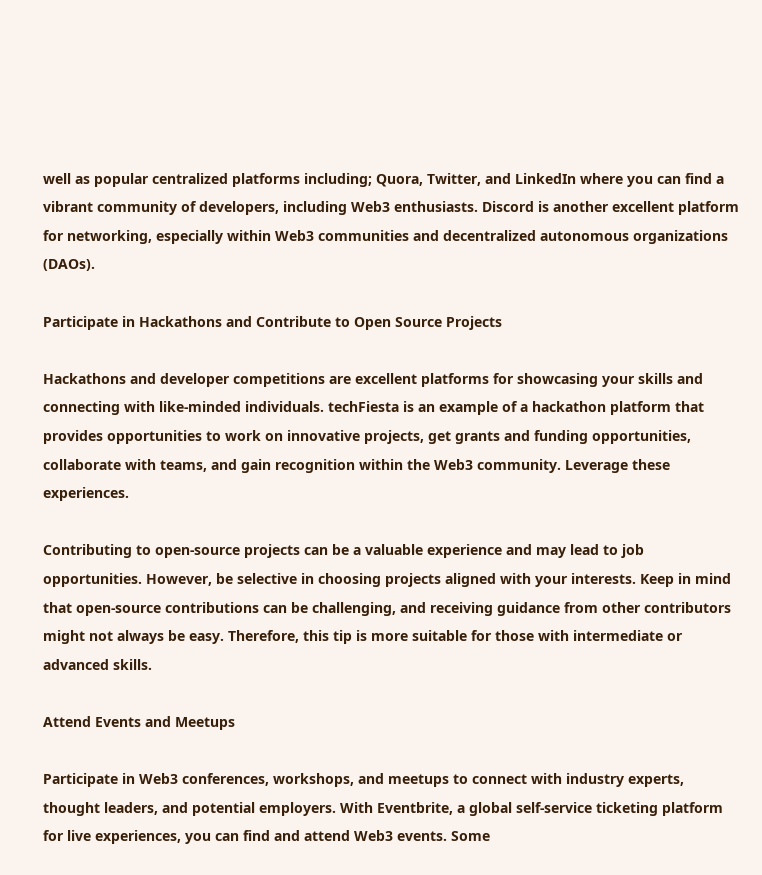well as popular centralized platforms including; Quora, Twitter, and LinkedIn where you can find a vibrant community of developers, including Web3 enthusiasts. Discord is another excellent platform for networking, especially within Web3 communities and decentralized autonomous organizations (DAOs).

Participate in Hackathons and Contribute to Open Source Projects

Hackathons and developer competitions are excellent platforms for showcasing your skills and connecting with like-minded individuals. techFiesta is an example of a hackathon platform that provides opportunities to work on innovative projects, get grants and funding opportunities, collaborate with teams, and gain recognition within the Web3 community. Leverage these experiences.

Contributing to open-source projects can be a valuable experience and may lead to job opportunities. However, be selective in choosing projects aligned with your interests. Keep in mind that open-source contributions can be challenging, and receiving guidance from other contributors might not always be easy. Therefore, this tip is more suitable for those with intermediate or advanced skills.

Attend Events and Meetups

Participate in Web3 conferences, workshops, and meetups to connect with industry experts, thought leaders, and potential employers. With Eventbrite, a global self-service ticketing platform for live experiences, you can find and attend Web3 events. Some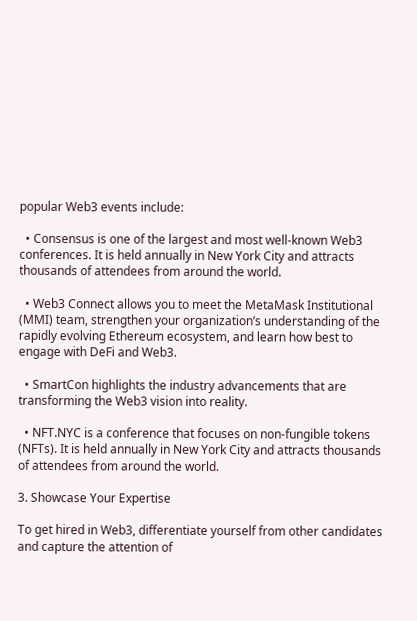popular Web3 events include:

  • Consensus is one of the largest and most well-known Web3 conferences. It is held annually in New York City and attracts thousands of attendees from around the world.

  • Web3 Connect allows you to meet the MetaMask Institutional (MMI) team, strengthen your organization’s understanding of the rapidly evolving Ethereum ecosystem, and learn how best to engage with DeFi and Web3.

  • SmartCon highlights the industry advancements that are transforming the Web3 vision into reality.

  • NFT.NYC is a conference that focuses on non-fungible tokens (NFTs). It is held annually in New York City and attracts thousands of attendees from around the world.

3. Showcase Your Expertise

To get hired in Web3, differentiate yourself from other candidates and capture the attention of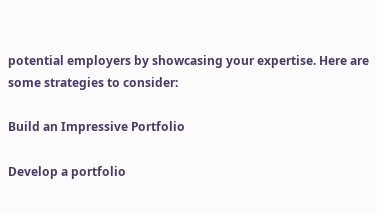potential employers by showcasing your expertise. Here are some strategies to consider:

Build an Impressive Portfolio

Develop a portfolio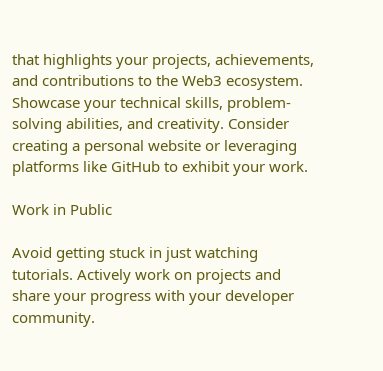that highlights your projects, achievements, and contributions to the Web3 ecosystem. Showcase your technical skills, problem-solving abilities, and creativity. Consider creating a personal website or leveraging platforms like GitHub to exhibit your work.

Work in Public

Avoid getting stuck in just watching tutorials. Actively work on projects and share your progress with your developer community.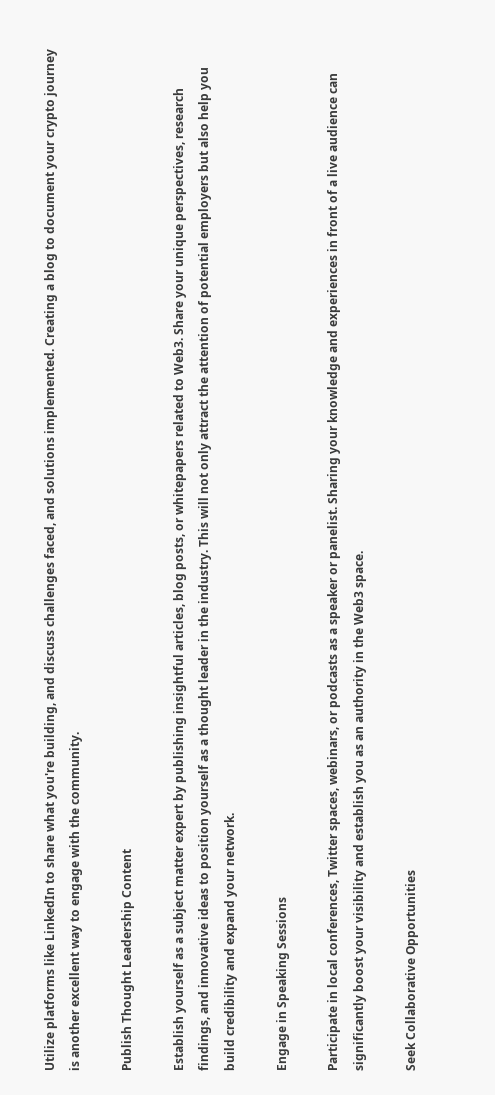Utilize platforms like LinkedIn to share what you're building, and discuss challenges faced, and solutions implemented. Creating a blog to document your crypto journey is another excellent way to engage with the community.

Publish Thought Leadership Content

Establish yourself as a subject matter expert by publishing insightful articles, blog posts, or whitepapers related to Web3. Share your unique perspectives, research findings, and innovative ideas to position yourself as a thought leader in the industry. This will not only attract the attention of potential employers but also help you build credibility and expand your network.

Engage in Speaking Sessions

Participate in local conferences, Twitter spaces, webinars, or podcasts as a speaker or panelist. Sharing your knowledge and experiences in front of a live audience can significantly boost your visibility and establish you as an authority in the Web3 space.

Seek Collaborative Opportunities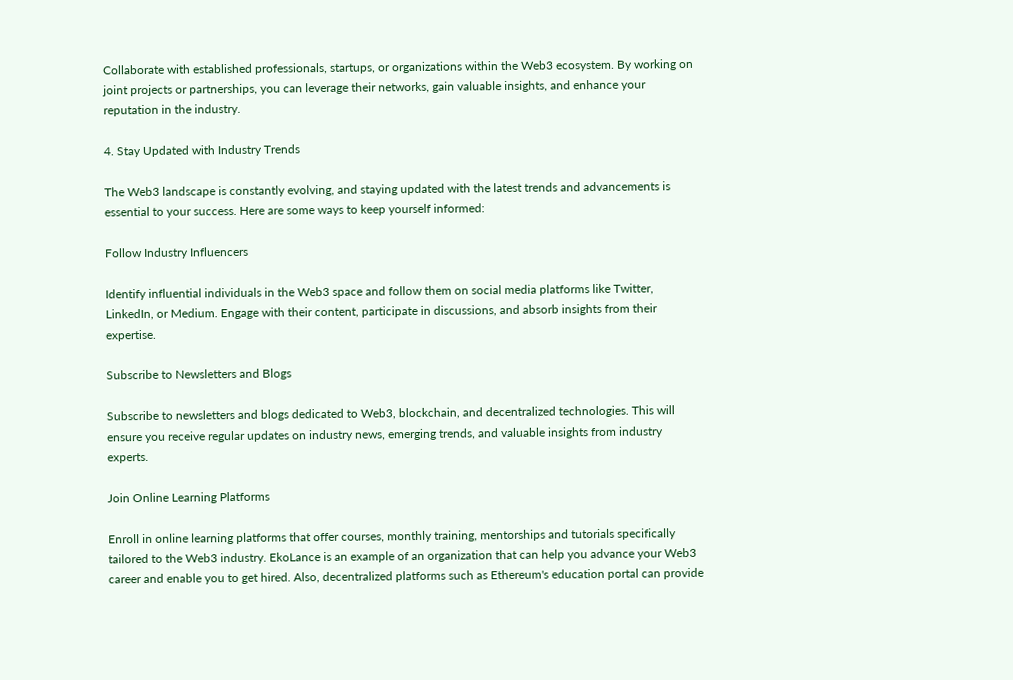Collaborate with established professionals, startups, or organizations within the Web3 ecosystem. By working on joint projects or partnerships, you can leverage their networks, gain valuable insights, and enhance your reputation in the industry.

4. Stay Updated with Industry Trends

The Web3 landscape is constantly evolving, and staying updated with the latest trends and advancements is essential to your success. Here are some ways to keep yourself informed:

Follow Industry Influencers

Identify influential individuals in the Web3 space and follow them on social media platforms like Twitter, LinkedIn, or Medium. Engage with their content, participate in discussions, and absorb insights from their expertise.

Subscribe to Newsletters and Blogs

Subscribe to newsletters and blogs dedicated to Web3, blockchain, and decentralized technologies. This will ensure you receive regular updates on industry news, emerging trends, and valuable insights from industry experts.

Join Online Learning Platforms

Enroll in online learning platforms that offer courses, monthly training, mentorships and tutorials specifically tailored to the Web3 industry. EkoLance is an example of an organization that can help you advance your Web3 career and enable you to get hired. Also, decentralized platforms such as Ethereum's education portal can provide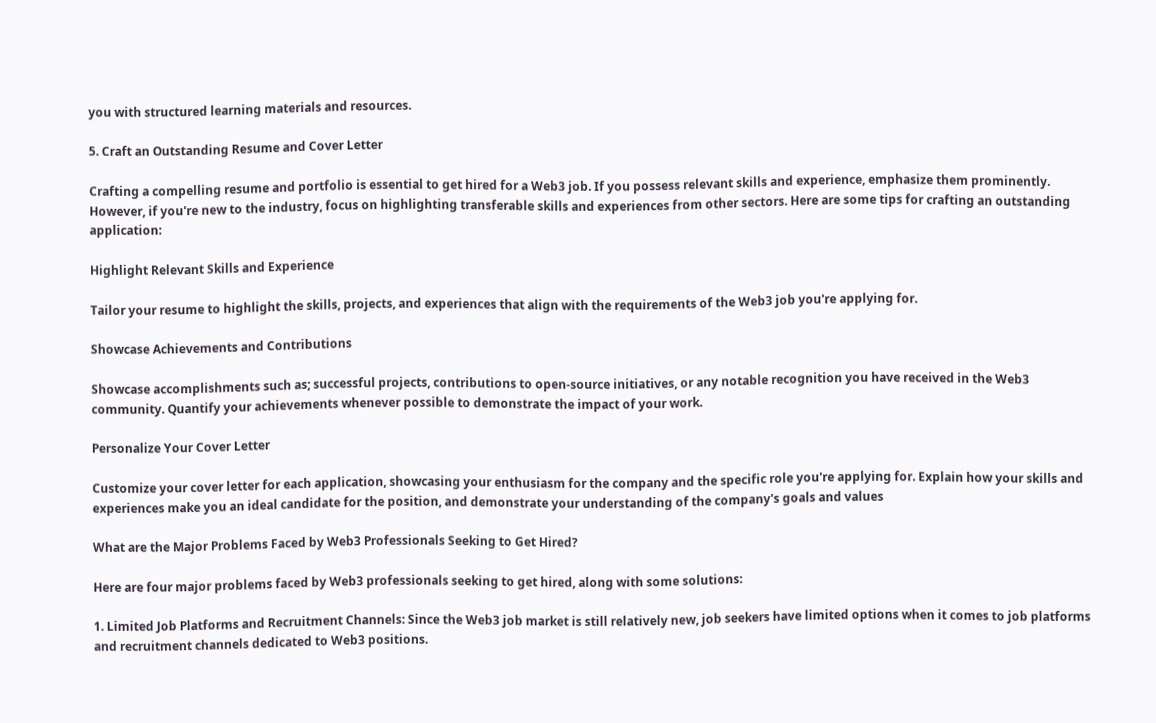you with structured learning materials and resources.

5. Craft an Outstanding Resume and Cover Letter

Crafting a compelling resume and portfolio is essential to get hired for a Web3 job. If you possess relevant skills and experience, emphasize them prominently. However, if you're new to the industry, focus on highlighting transferable skills and experiences from other sectors. Here are some tips for crafting an outstanding application:

Highlight Relevant Skills and Experience

Tailor your resume to highlight the skills, projects, and experiences that align with the requirements of the Web3 job you're applying for.

Showcase Achievements and Contributions

Showcase accomplishments such as; successful projects, contributions to open-source initiatives, or any notable recognition you have received in the Web3 community. Quantify your achievements whenever possible to demonstrate the impact of your work.

Personalize Your Cover Letter

Customize your cover letter for each application, showcasing your enthusiasm for the company and the specific role you're applying for. Explain how your skills and experiences make you an ideal candidate for the position, and demonstrate your understanding of the company's goals and values

What are the Major Problems Faced by Web3 Professionals Seeking to Get Hired?

Here are four major problems faced by Web3 professionals seeking to get hired, along with some solutions:

1. Limited Job Platforms and Recruitment Channels: Since the Web3 job market is still relatively new, job seekers have limited options when it comes to job platforms and recruitment channels dedicated to Web3 positions.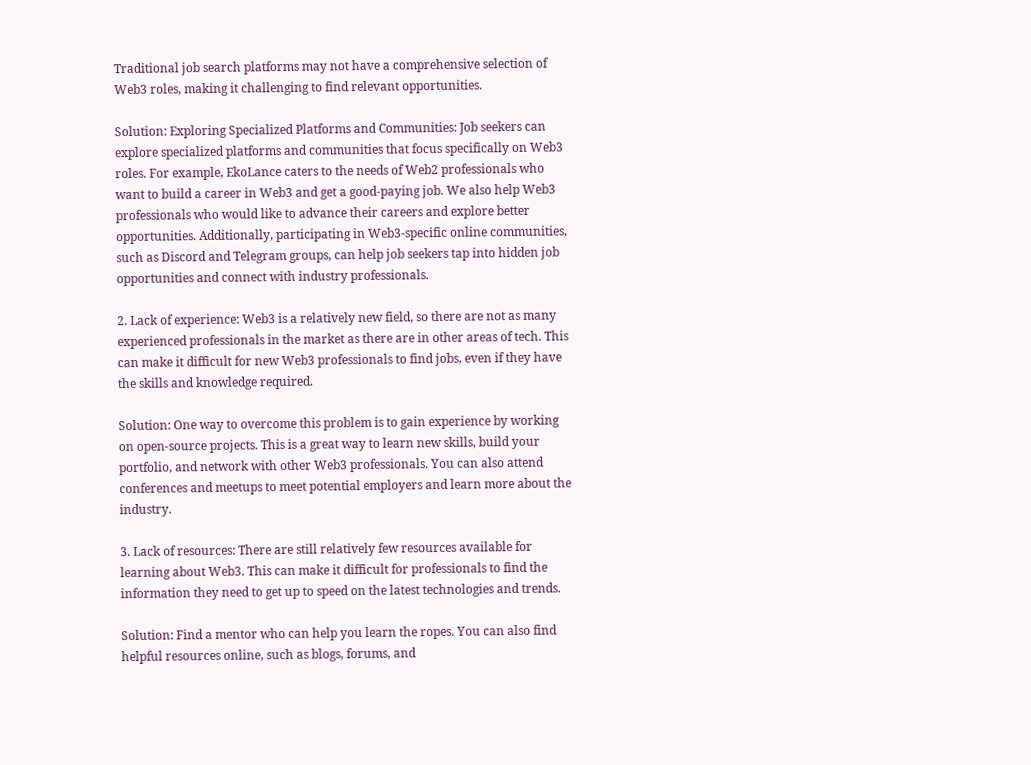Traditional job search platforms may not have a comprehensive selection of Web3 roles, making it challenging to find relevant opportunities.

Solution: Exploring Specialized Platforms and Communities: Job seekers can explore specialized platforms and communities that focus specifically on Web3 roles. For example, EkoLance caters to the needs of Web2 professionals who want to build a career in Web3 and get a good-paying job. We also help Web3 professionals who would like to advance their careers and explore better opportunities. Additionally, participating in Web3-specific online communities, such as Discord and Telegram groups, can help job seekers tap into hidden job opportunities and connect with industry professionals.

2. Lack of experience: Web3 is a relatively new field, so there are not as many experienced professionals in the market as there are in other areas of tech. This can make it difficult for new Web3 professionals to find jobs, even if they have the skills and knowledge required.

Solution: One way to overcome this problem is to gain experience by working on open-source projects. This is a great way to learn new skills, build your portfolio, and network with other Web3 professionals. You can also attend conferences and meetups to meet potential employers and learn more about the industry.

3. Lack of resources: There are still relatively few resources available for learning about Web3. This can make it difficult for professionals to find the information they need to get up to speed on the latest technologies and trends.

Solution: Find a mentor who can help you learn the ropes. You can also find helpful resources online, such as blogs, forums, and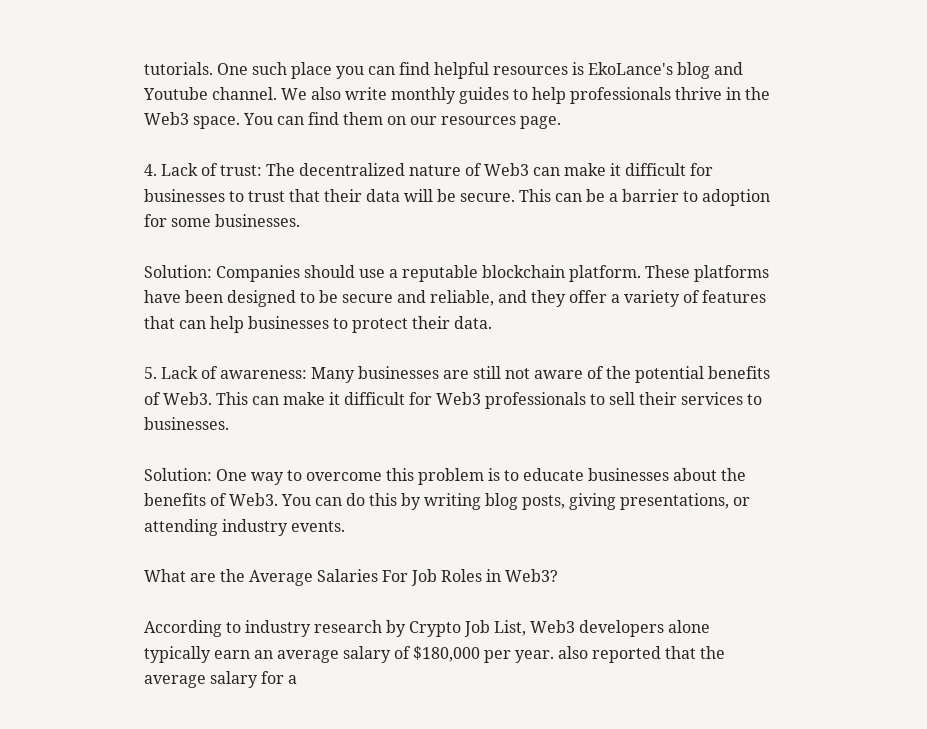tutorials. One such place you can find helpful resources is EkoLance's blog and Youtube channel. We also write monthly guides to help professionals thrive in the Web3 space. You can find them on our resources page.

4. Lack of trust: The decentralized nature of Web3 can make it difficult for businesses to trust that their data will be secure. This can be a barrier to adoption for some businesses.

Solution: Companies should use a reputable blockchain platform. These platforms have been designed to be secure and reliable, and they offer a variety of features that can help businesses to protect their data.

5. Lack of awareness: Many businesses are still not aware of the potential benefits of Web3. This can make it difficult for Web3 professionals to sell their services to businesses.

Solution: One way to overcome this problem is to educate businesses about the benefits of Web3. You can do this by writing blog posts, giving presentations, or attending industry events.

What are the Average Salaries For Job Roles in Web3?

According to industry research by Crypto Job List, Web3 developers alone typically earn an average salary of $180,000 per year. also reported that the average salary for a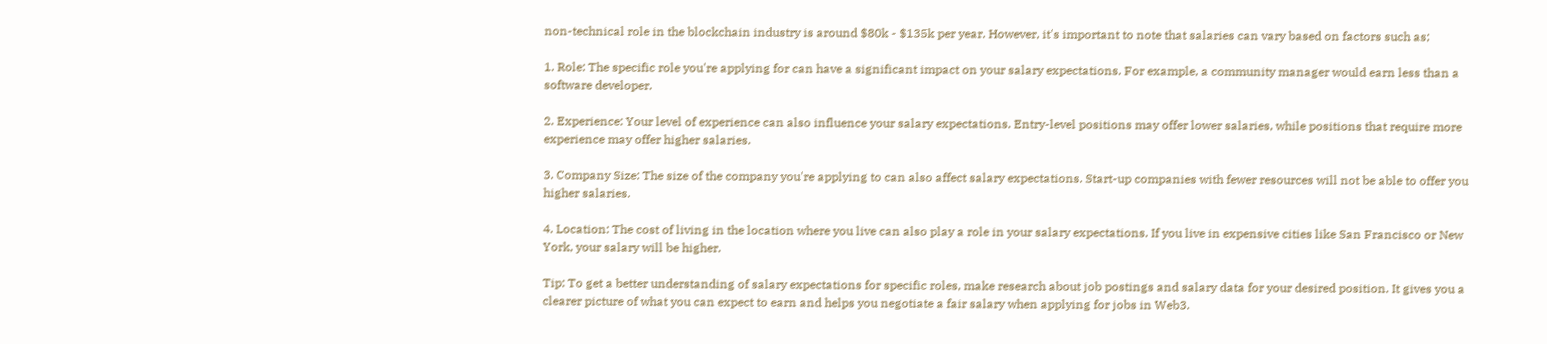non-technical role in the blockchain industry is around $80k - $135k per year. However, it's important to note that salaries can vary based on factors such as;

1. Role: The specific role you're applying for can have a significant impact on your salary expectations. For example, a community manager would earn less than a software developer.

2. Experience: Your level of experience can also influence your salary expectations. Entry-level positions may offer lower salaries, while positions that require more experience may offer higher salaries.

3. Company Size: The size of the company you're applying to can also affect salary expectations. Start-up companies with fewer resources will not be able to offer you higher salaries.

4. Location: The cost of living in the location where you live can also play a role in your salary expectations. If you live in expensive cities like San Francisco or New York, your salary will be higher.

Tip: To get a better understanding of salary expectations for specific roles, make research about job postings and salary data for your desired position. It gives you a clearer picture of what you can expect to earn and helps you negotiate a fair salary when applying for jobs in Web3.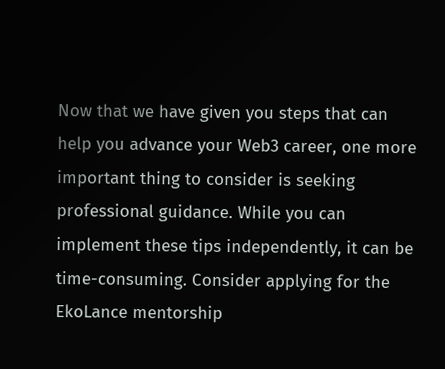Now that we have given you steps that can help you advance your Web3 career, one more important thing to consider is seeking professional guidance. While you can implement these tips independently, it can be time-consuming. Consider applying for the EkoLance mentorship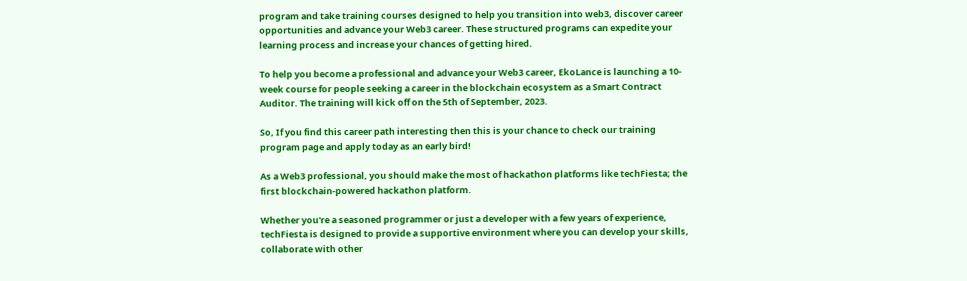program and take training courses designed to help you transition into web3, discover career opportunities and advance your Web3 career. These structured programs can expedite your learning process and increase your chances of getting hired.

To help you become a professional and advance your Web3 career, EkoLance is launching a 10-week course for people seeking a career in the blockchain ecosystem as a Smart Contract Auditor. The training will kick off on the 5th of September, 2023.

So, If you find this career path interesting then this is your chance to check our training program page and apply today as an early bird!

As a Web3 professional, you should make the most of hackathon platforms like techFiesta; the first blockchain-powered hackathon platform.

Whether you're a seasoned programmer or just a developer with a few years of experience, techFiesta is designed to provide a supportive environment where you can develop your skills, collaborate with other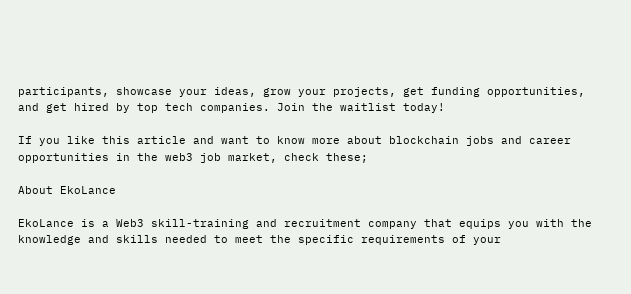participants, showcase your ideas, grow your projects, get funding opportunities, and get hired by top tech companies. Join the waitlist today!

If you like this article and want to know more about blockchain jobs and career opportunities in the web3 job market, check these;

About EkoLance

EkoLance is a Web3 skill-training and recruitment company that equips you with the knowledge and skills needed to meet the specific requirements of your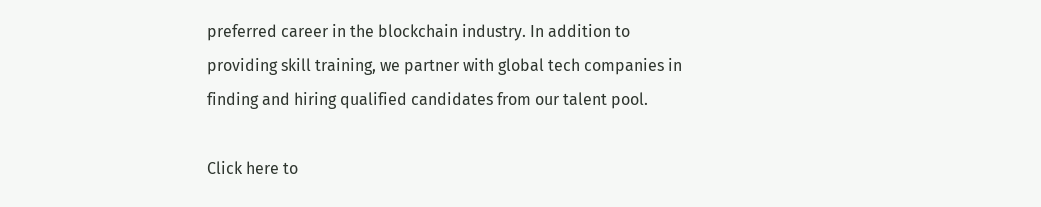preferred career in the blockchain industry. In addition to providing skill training, we partner with global tech companies in finding and hiring qualified candidates from our talent pool.

Click here to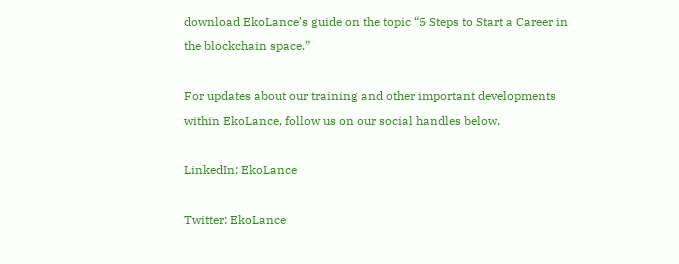download EkoLance’s guide on the topic “5 Steps to Start a Career in the blockchain space.”

For updates about our training and other important developments within EkoLance, follow us on our social handles below.

LinkedIn: EkoLance

Twitter: EkoLance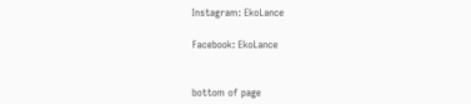Instagram: EkoLance

Facebook: EkoLance


bottom of page